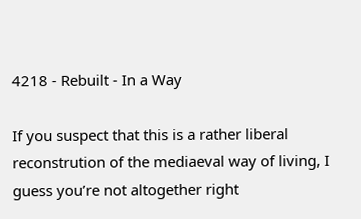4218 - Rebuilt - In a Way

If you suspect that this is a rather liberal reconstrution of the mediaeval way of living, I guess you’re not altogether right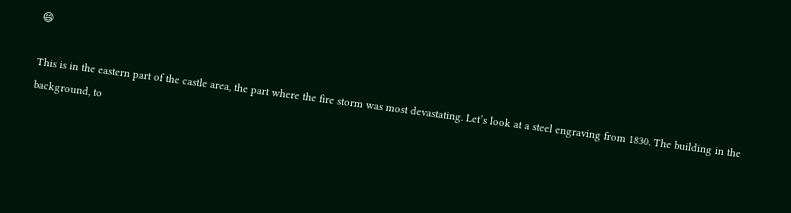😄

This is in the eastern part of the castle area, the part where the fire storm was most devastating. Let’s look at a steel engraving from 1830. The building in the background, to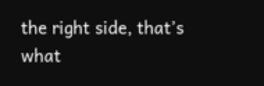the right side, that’s what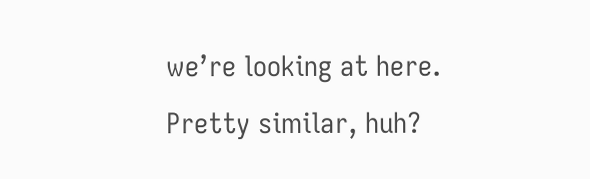we’re looking at here. Pretty similar, huh?